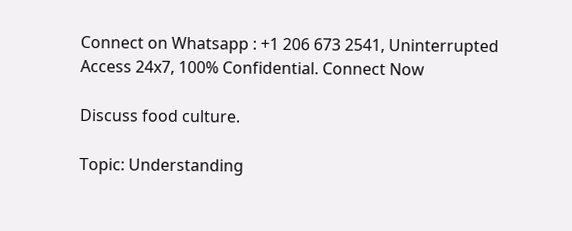Connect on Whatsapp : +1 206 673 2541, Uninterrupted Access 24x7, 100% Confidential. Connect Now

Discuss food culture.

Topic: Understanding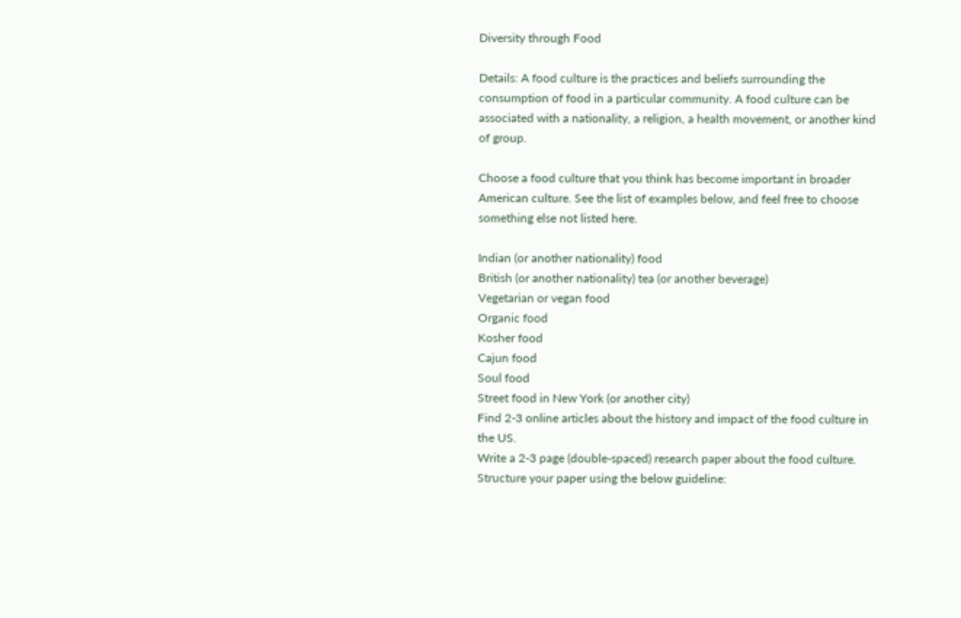Diversity through Food

Details: A food culture is the practices and beliefs surrounding the consumption of food in a particular community. A food culture can be associated with a nationality, a religion, a health movement, or another kind of group.

Choose a food culture that you think has become important in broader American culture. See the list of examples below, and feel free to choose something else not listed here.

Indian (or another nationality) food
British (or another nationality) tea (or another beverage)
Vegetarian or vegan food
Organic food
Kosher food
Cajun food
Soul food
Street food in New York (or another city)
Find 2-3 online articles about the history and impact of the food culture in the US.
Write a 2-3 page (double-spaced) research paper about the food culture. Structure your paper using the below guideline: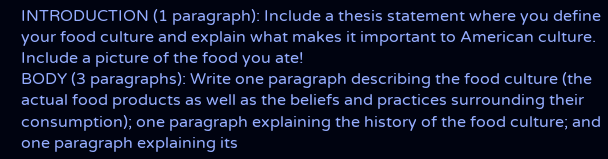INTRODUCTION (1 paragraph): Include a thesis statement where you define your food culture and explain what makes it important to American culture. Include a picture of the food you ate!
BODY (3 paragraphs): Write one paragraph describing the food culture (the actual food products as well as the beliefs and practices surrounding their consumption); one paragraph explaining the history of the food culture; and one paragraph explaining its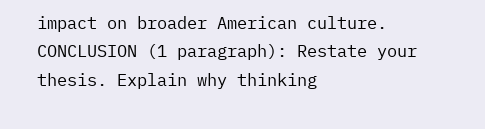impact on broader American culture.
CONCLUSION (1 paragraph): Restate your thesis. Explain why thinking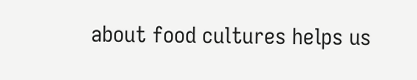about food cultures helps us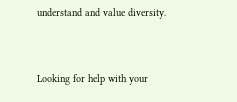understand and value diversity.


Looking for help with your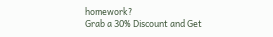homework?
Grab a 30% Discount and Get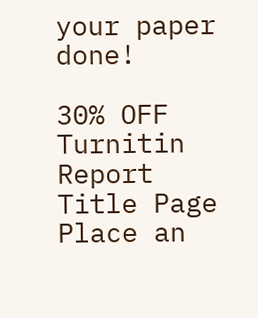your paper done!

30% OFF
Turnitin Report
Title Page
Place an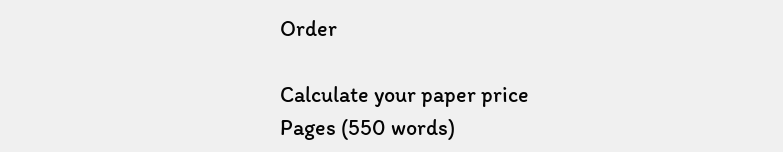Order

Calculate your paper price
Pages (550 words)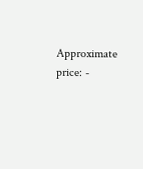Approximate price: -